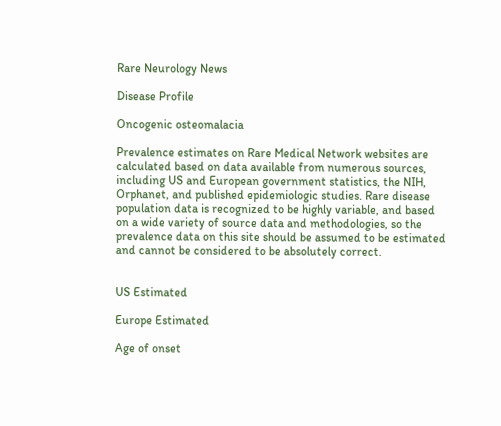Rare Neurology News

Disease Profile

Oncogenic osteomalacia

Prevalence estimates on Rare Medical Network websites are calculated based on data available from numerous sources, including US and European government statistics, the NIH, Orphanet, and published epidemiologic studies. Rare disease population data is recognized to be highly variable, and based on a wide variety of source data and methodologies, so the prevalence data on this site should be assumed to be estimated and cannot be considered to be absolutely correct.


US Estimated

Europe Estimated

Age of onset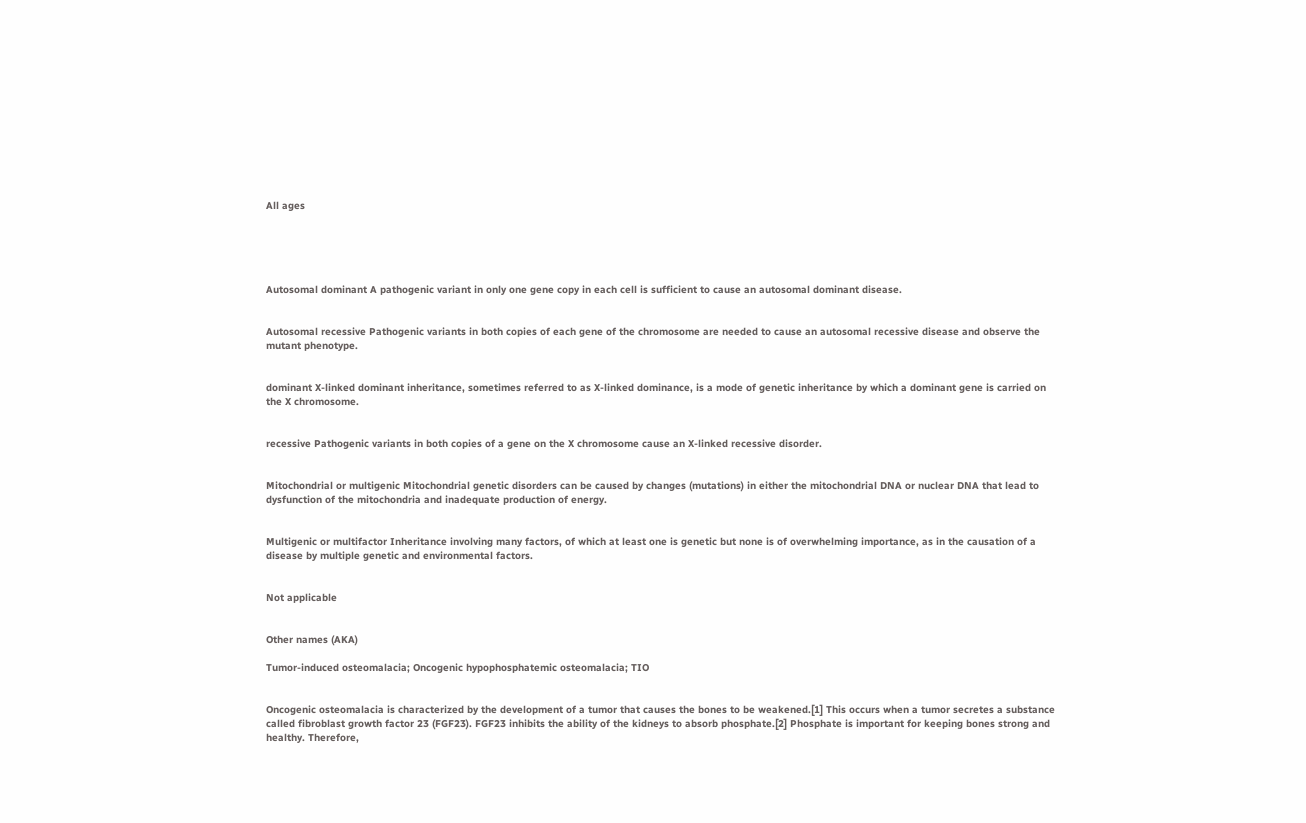All ages





Autosomal dominant A pathogenic variant in only one gene copy in each cell is sufficient to cause an autosomal dominant disease.


Autosomal recessive Pathogenic variants in both copies of each gene of the chromosome are needed to cause an autosomal recessive disease and observe the mutant phenotype.


dominant X-linked dominant inheritance, sometimes referred to as X-linked dominance, is a mode of genetic inheritance by which a dominant gene is carried on the X chromosome.


recessive Pathogenic variants in both copies of a gene on the X chromosome cause an X-linked recessive disorder.


Mitochondrial or multigenic Mitochondrial genetic disorders can be caused by changes (mutations) in either the mitochondrial DNA or nuclear DNA that lead to dysfunction of the mitochondria and inadequate production of energy.


Multigenic or multifactor Inheritance involving many factors, of which at least one is genetic but none is of overwhelming importance, as in the causation of a disease by multiple genetic and environmental factors.


Not applicable


Other names (AKA)

Tumor-induced osteomalacia; Oncogenic hypophosphatemic osteomalacia; TIO


Oncogenic osteomalacia is characterized by the development of a tumor that causes the bones to be weakened.[1] This occurs when a tumor secretes a substance called fibroblast growth factor 23 (FGF23). FGF23 inhibits the ability of the kidneys to absorb phosphate.[2] Phosphate is important for keeping bones strong and healthy. Therefore,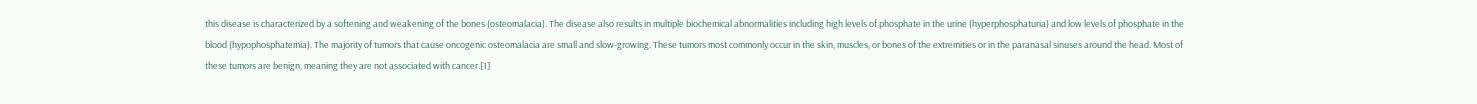this disease is characterized by a softening and weakening of the bones (osteomalacia). The disease also results in multiple biochemical abnormalities including high levels of phosphate in the urine (hyperphosphaturia) and low levels of phosphate in the blood (hypophosphatemia). The majority of tumors that cause oncogenic osteomalacia are small and slow-growing. These tumors most commonly occur in the skin, muscles, or bones of the extremities or in the paranasal sinuses around the head. Most of these tumors are benign, meaning they are not associated with cancer.[1]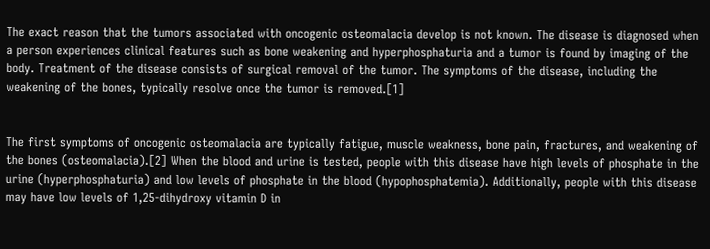The exact reason that the tumors associated with oncogenic osteomalacia develop is not known. The disease is diagnosed when a person experiences clinical features such as bone weakening and hyperphosphaturia and a tumor is found by imaging of the body. Treatment of the disease consists of surgical removal of the tumor. The symptoms of the disease, including the weakening of the bones, typically resolve once the tumor is removed.[1]


The first symptoms of oncogenic osteomalacia are typically fatigue, muscle weakness, bone pain, fractures, and weakening of the bones (osteomalacia).[2] When the blood and urine is tested, people with this disease have high levels of phosphate in the urine (hyperphosphaturia) and low levels of phosphate in the blood (hypophosphatemia). Additionally, people with this disease may have low levels of 1,25-dihydroxy vitamin D in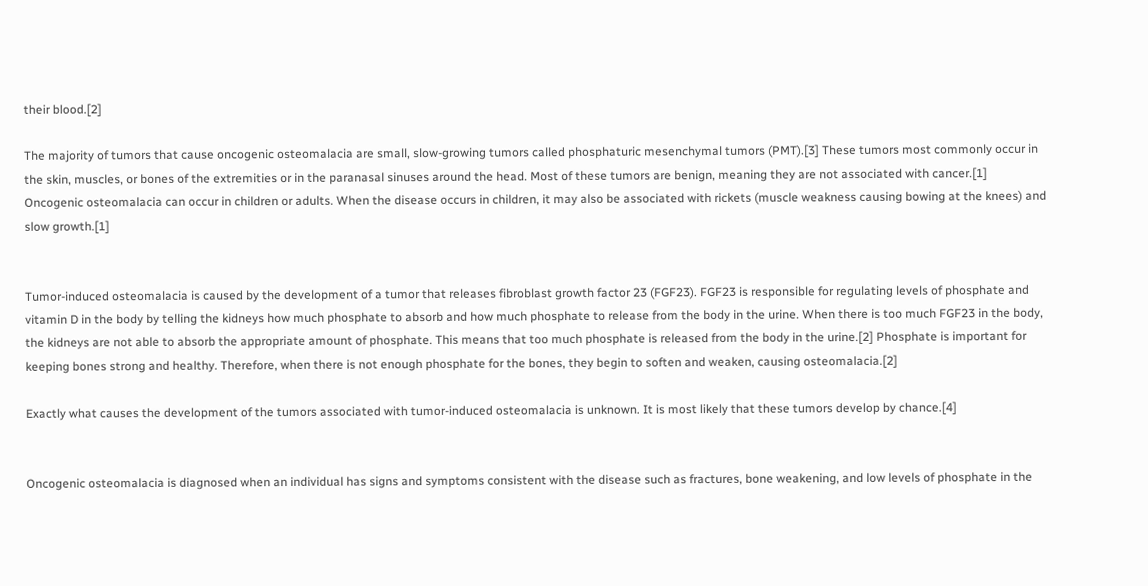their blood.[2]

The majority of tumors that cause oncogenic osteomalacia are small, slow-growing tumors called phosphaturic mesenchymal tumors (PMT).[3] These tumors most commonly occur in the skin, muscles, or bones of the extremities or in the paranasal sinuses around the head. Most of these tumors are benign, meaning they are not associated with cancer.[1] Oncogenic osteomalacia can occur in children or adults. When the disease occurs in children, it may also be associated with rickets (muscle weakness causing bowing at the knees) and slow growth.[1]


Tumor-induced osteomalacia is caused by the development of a tumor that releases fibroblast growth factor 23 (FGF23). FGF23 is responsible for regulating levels of phosphate and vitamin D in the body by telling the kidneys how much phosphate to absorb and how much phosphate to release from the body in the urine. When there is too much FGF23 in the body, the kidneys are not able to absorb the appropriate amount of phosphate. This means that too much phosphate is released from the body in the urine.[2] Phosphate is important for keeping bones strong and healthy. Therefore, when there is not enough phosphate for the bones, they begin to soften and weaken, causing osteomalacia.[2]

Exactly what causes the development of the tumors associated with tumor-induced osteomalacia is unknown. It is most likely that these tumors develop by chance.[4]


Oncogenic osteomalacia is diagnosed when an individual has signs and symptoms consistent with the disease such as fractures, bone weakening, and low levels of phosphate in the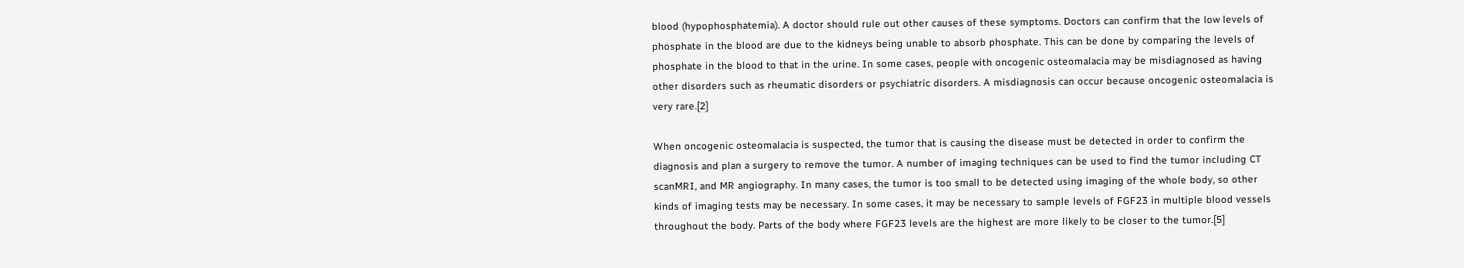blood (hypophosphatemia). A doctor should rule out other causes of these symptoms. Doctors can confirm that the low levels of phosphate in the blood are due to the kidneys being unable to absorb phosphate. This can be done by comparing the levels of phosphate in the blood to that in the urine. In some cases, people with oncogenic osteomalacia may be misdiagnosed as having other disorders such as rheumatic disorders or psychiatric disorders. A misdiagnosis can occur because oncogenic osteomalacia is very rare.[2]

When oncogenic osteomalacia is suspected, the tumor that is causing the disease must be detected in order to confirm the diagnosis and plan a surgery to remove the tumor. A number of imaging techniques can be used to find the tumor including CT scanMRI, and MR angiography. In many cases, the tumor is too small to be detected using imaging of the whole body, so other kinds of imaging tests may be necessary. In some cases, it may be necessary to sample levels of FGF23 in multiple blood vessels throughout the body. Parts of the body where FGF23 levels are the highest are more likely to be closer to the tumor.[5]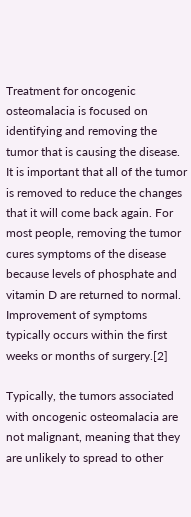Treatment for oncogenic osteomalacia is focused on identifying and removing the tumor that is causing the disease. It is important that all of the tumor is removed to reduce the changes that it will come back again. For most people, removing the tumor cures symptoms of the disease because levels of phosphate and vitamin D are returned to normal. Improvement of symptoms typically occurs within the first weeks or months of surgery.[2]

Typically, the tumors associated with oncogenic osteomalacia are not malignant, meaning that they are unlikely to spread to other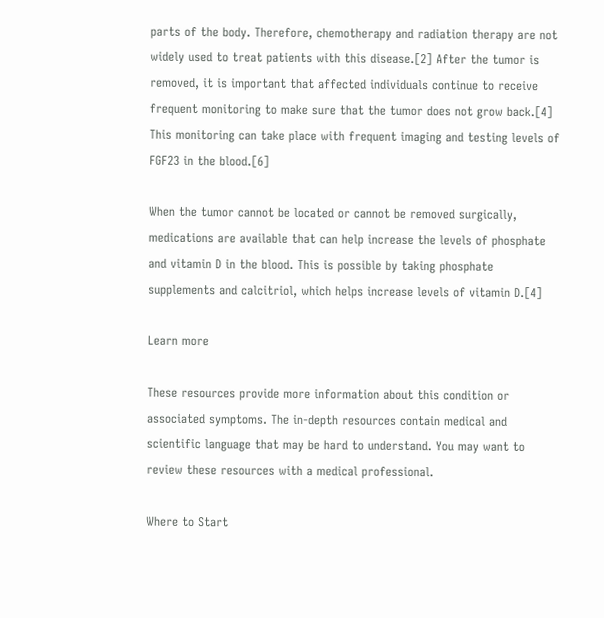parts of the body. Therefore, chemotherapy and radiation therapy are not widely used to treat patients with this disease.[2] After the tumor is removed, it is important that affected individuals continue to receive frequent monitoring to make sure that the tumor does not grow back.[4] This monitoring can take place with frequent imaging and testing levels of FGF23 in the blood.[6]

When the tumor cannot be located or cannot be removed surgically, medications are available that can help increase the levels of phosphate and vitamin D in the blood. This is possible by taking phosphate supplements and calcitriol, which helps increase levels of vitamin D.[4]

Learn more

These resources provide more information about this condition or associated symptoms. The in-depth resources contain medical and scientific language that may be hard to understand. You may want to review these resources with a medical professional.

Where to Start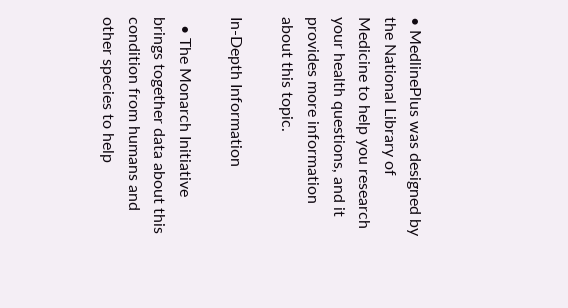• MedlinePlus was designed by the National Library of Medicine to help you research your health questions, and it provides more information about this topic.

In-Depth Information

  • The Monarch Initiative brings together data about this condition from humans and other species to help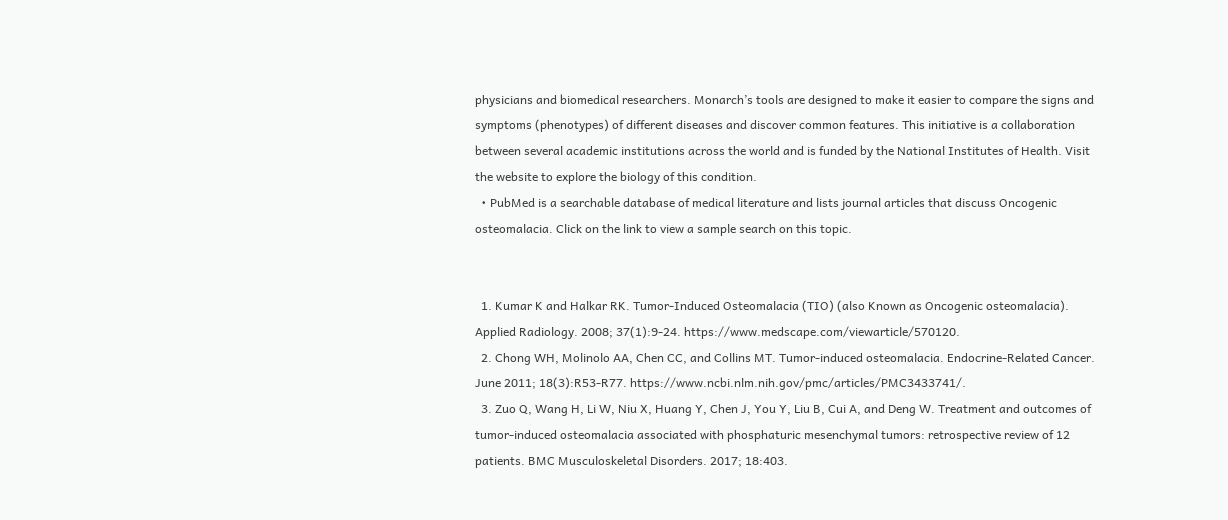physicians and biomedical researchers. Monarch’s tools are designed to make it easier to compare the signs and symptoms (phenotypes) of different diseases and discover common features. This initiative is a collaboration between several academic institutions across the world and is funded by the National Institutes of Health. Visit the website to explore the biology of this condition.
  • PubMed is a searchable database of medical literature and lists journal articles that discuss Oncogenic osteomalacia. Click on the link to view a sample search on this topic.


  1. Kumar K and Halkar RK. Tumor-Induced Osteomalacia (TIO) (also Known as Oncogenic osteomalacia). Applied Radiology. 2008; 37(1):9-24. https://www.medscape.com/viewarticle/570120.
  2. Chong WH, Molinolo AA, Chen CC, and Collins MT. Tumor-induced osteomalacia. Endocrine-Related Cancer. June 2011; 18(3):R53-R77. https://www.ncbi.nlm.nih.gov/pmc/articles/PMC3433741/.
  3. Zuo Q, Wang H, Li W, Niu X, Huang Y, Chen J, You Y, Liu B, Cui A, and Deng W. Treatment and outcomes of tumor-induced osteomalacia associated with phosphaturic mesenchymal tumors: retrospective review of 12 patients. BMC Musculoskeletal Disorders. 2017; 18:403.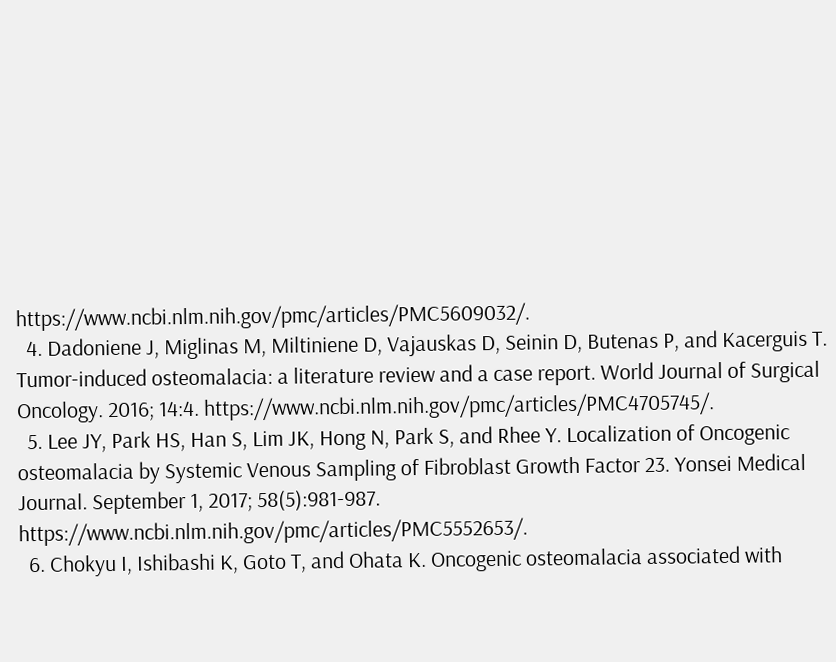https://www.ncbi.nlm.nih.gov/pmc/articles/PMC5609032/.
  4. Dadoniene J, Miglinas M, Miltiniene D, Vajauskas D, Seinin D, Butenas P, and Kacerguis T. Tumor-induced osteomalacia: a literature review and a case report. World Journal of Surgical Oncology. 2016; 14:4. https://www.ncbi.nlm.nih.gov/pmc/articles/PMC4705745/.
  5. Lee JY, Park HS, Han S, Lim JK, Hong N, Park S, and Rhee Y. Localization of Oncogenic osteomalacia by Systemic Venous Sampling of Fibroblast Growth Factor 23. Yonsei Medical Journal. September 1, 2017; 58(5):981-987. https://www.ncbi.nlm.nih.gov/pmc/articles/PMC5552653/.
  6. Chokyu I, Ishibashi K, Goto T, and Ohata K. Oncogenic osteomalacia associated with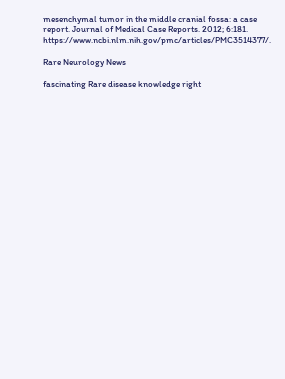mesenchymal tumor in the middle cranial fossa: a case report. Journal of Medical Case Reports. 2012; 6:181. https://www.ncbi.nlm.nih.gov/pmc/articles/PMC3514377/.

Rare Neurology News

fascinating Rare disease knowledge right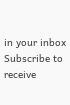in your inbox
Subscribe to receive